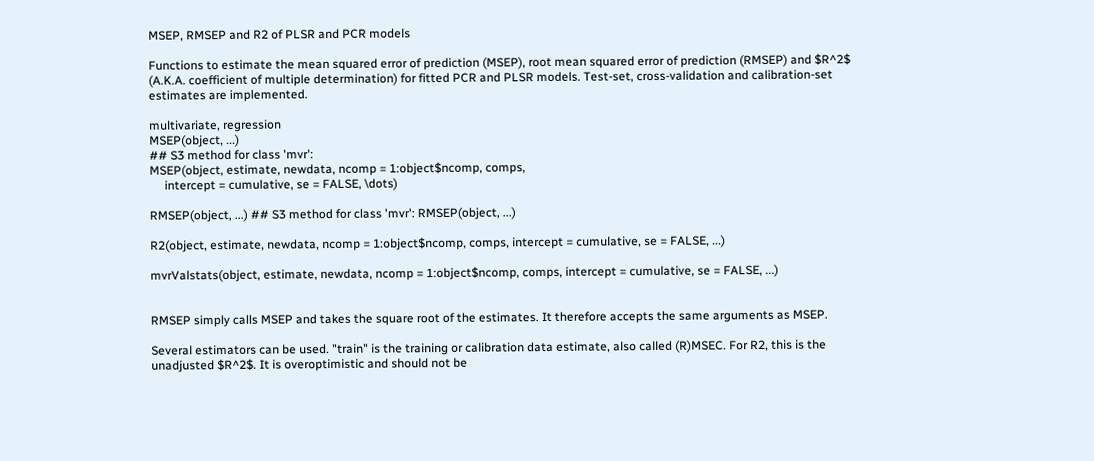MSEP, RMSEP and R2 of PLSR and PCR models

Functions to estimate the mean squared error of prediction (MSEP), root mean squared error of prediction (RMSEP) and $R^2$ (A.K.A. coefficient of multiple determination) for fitted PCR and PLSR models. Test-set, cross-validation and calibration-set estimates are implemented.

multivariate, regression
MSEP(object, ...)
## S3 method for class 'mvr':
MSEP(object, estimate, newdata, ncomp = 1:object$ncomp, comps,
     intercept = cumulative, se = FALSE, \dots)

RMSEP(object, ...) ## S3 method for class 'mvr': RMSEP(object, ...)

R2(object, estimate, newdata, ncomp = 1:object$ncomp, comps, intercept = cumulative, se = FALSE, ...)

mvrValstats(object, estimate, newdata, ncomp = 1:object$ncomp, comps, intercept = cumulative, se = FALSE, ...)


RMSEP simply calls MSEP and takes the square root of the estimates. It therefore accepts the same arguments as MSEP.

Several estimators can be used. "train" is the training or calibration data estimate, also called (R)MSEC. For R2, this is the unadjusted $R^2$. It is overoptimistic and should not be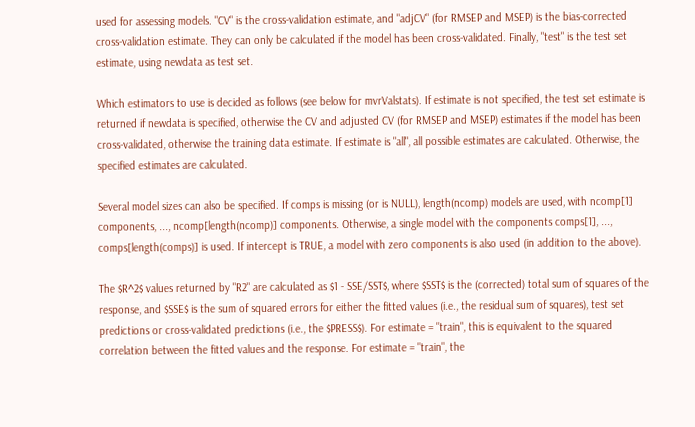used for assessing models. "CV" is the cross-validation estimate, and "adjCV" (for RMSEP and MSEP) is the bias-corrected cross-validation estimate. They can only be calculated if the model has been cross-validated. Finally, "test" is the test set estimate, using newdata as test set.

Which estimators to use is decided as follows (see below for mvrValstats). If estimate is not specified, the test set estimate is returned if newdata is specified, otherwise the CV and adjusted CV (for RMSEP and MSEP) estimates if the model has been cross-validated, otherwise the training data estimate. If estimate is "all", all possible estimates are calculated. Otherwise, the specified estimates are calculated.

Several model sizes can also be specified. If comps is missing (or is NULL), length(ncomp) models are used, with ncomp[1] components, ..., ncomp[length(ncomp)] components. Otherwise, a single model with the components comps[1], ..., comps[length(comps)] is used. If intercept is TRUE, a model with zero components is also used (in addition to the above).

The $R^2$ values returned by "R2" are calculated as $1 - SSE/SST$, where $SST$ is the (corrected) total sum of squares of the response, and $SSE$ is the sum of squared errors for either the fitted values (i.e., the residual sum of squares), test set predictions or cross-validated predictions (i.e., the $PRESS$). For estimate = "train", this is equivalent to the squared correlation between the fitted values and the response. For estimate = "train", the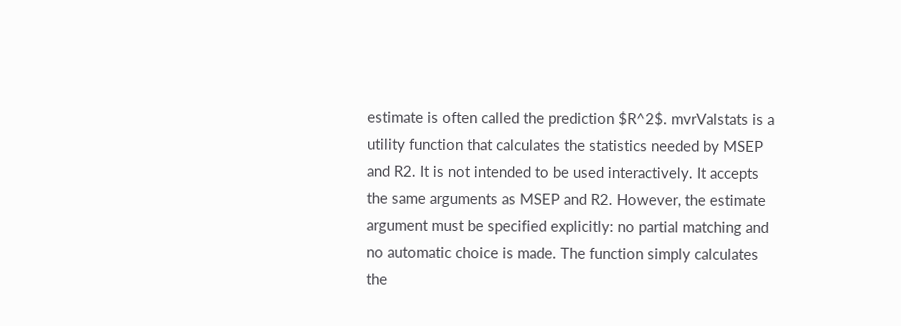estimate is often called the prediction $R^2$. mvrValstats is a utility function that calculates the statistics needed by MSEP and R2. It is not intended to be used interactively. It accepts the same arguments as MSEP and R2. However, the estimate argument must be specified explicitly: no partial matching and no automatic choice is made. The function simply calculates the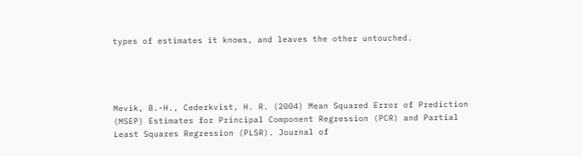types of estimates it knows, and leaves the other untouched.




Mevik, B.-H., Cederkvist, H. R. (2004) Mean Squared Error of Prediction (MSEP) Estimates for Principal Component Regression (PCR) and Partial Least Squares Regression (PLSR). Journal of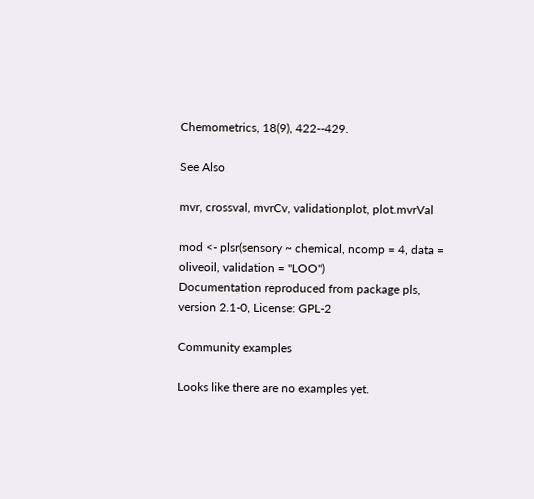Chemometrics, 18(9), 422--429.

See Also

mvr, crossval, mvrCv, validationplot, plot.mvrVal

mod <- plsr(sensory ~ chemical, ncomp = 4, data = oliveoil, validation = "LOO")
Documentation reproduced from package pls, version 2.1-0, License: GPL-2

Community examples

Looks like there are no examples yet.